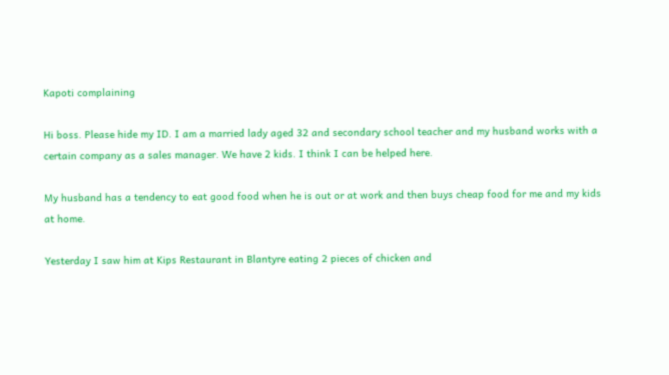Kapoti complaining

Hi boss. Please hide my ID. I am a married lady aged 32 and secondary school teacher and my husband works with a certain company as a sales manager. We have 2 kids. I think I can be helped here.

My husband has a tendency to eat good food when he is out or at work and then buys cheap food for me and my kids at home.

Yesterday I saw him at Kips Restaurant in Blantyre eating 2 pieces of chicken and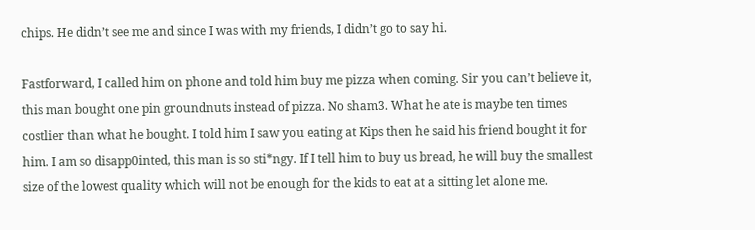chips. He didn’t see me and since I was with my friends, I didn’t go to say hi.

Fastforward, I called him on phone and told him buy me pizza when coming. Sir you can’t believe it, this man bought one pin groundnuts instead of pizza. No sham3. What he ate is maybe ten times costlier than what he bought. I told him I saw you eating at Kips then he said his friend bought it for him. I am so disapp0inted, this man is so sti*ngy. If I tell him to buy us bread, he will buy the smallest size of the lowest quality which will not be enough for the kids to eat at a sitting let alone me.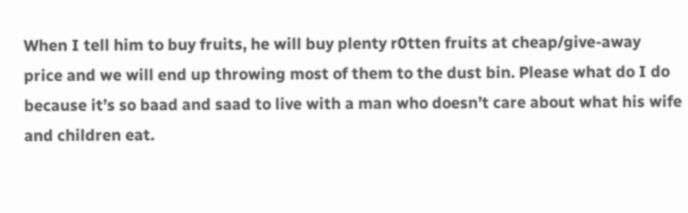When I tell him to buy fruits, he will buy plenty r0tten fruits at cheap/give-away price and we will end up throwing most of them to the dust bin. Please what do I do because it’s so baad and saad to live with a man who doesn’t care about what his wife and children eat.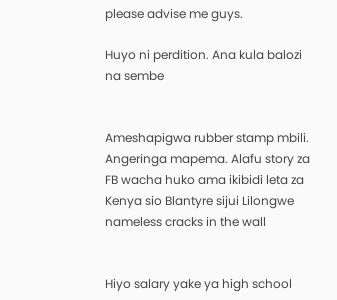please advise me guys.

Huyo ni perdition. Ana kula balozi na sembe


Ameshapigwa rubber stamp mbili. Angeringa mapema. Alafu story za FB wacha huko ama ikibidi leta za Kenya sio Blantyre sijui Lilongwe nameless cracks in the wall


Hiyo salary yake ya high school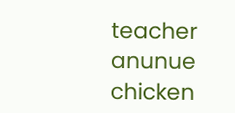teacher anunue chicken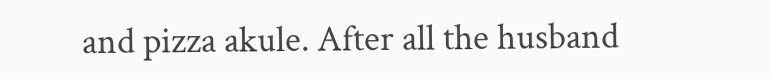and pizza akule. After all the husband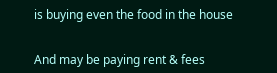is buying even the food in the house


And may be paying rent & fees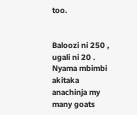too.


Baloozi ni 250 , ugali ni 20 . Nyama mbimbi akitaka anachinja my many goats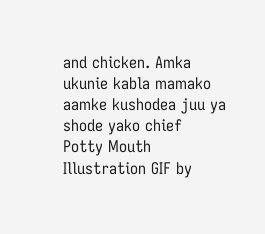and chicken. Amka ukunie kabla mamako aamke kushodea juu ya shode yako chief
Potty Mouth Illustration GIF by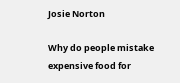Josie Norton

Why do people mistake expensive food for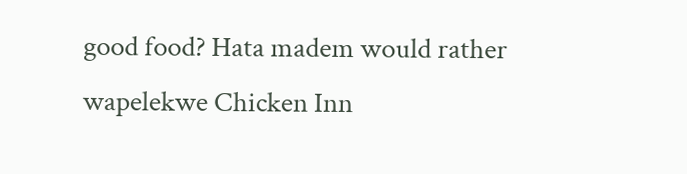good food? Hata madem would rather wapelekwe Chicken Inn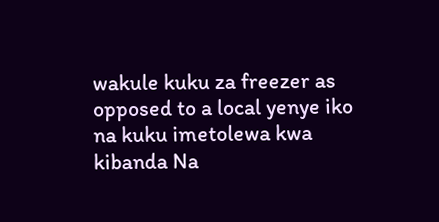wakule kuku za freezer as opposed to a local yenye iko na kuku imetolewa kwa kibanda Na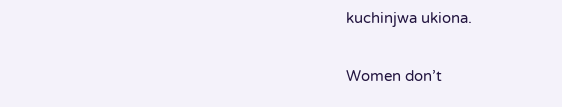kuchinjwa ukiona.

Women don’t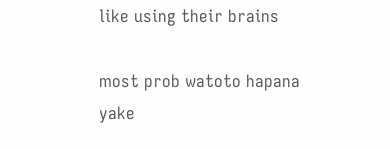like using their brains

most prob watoto hapana yake